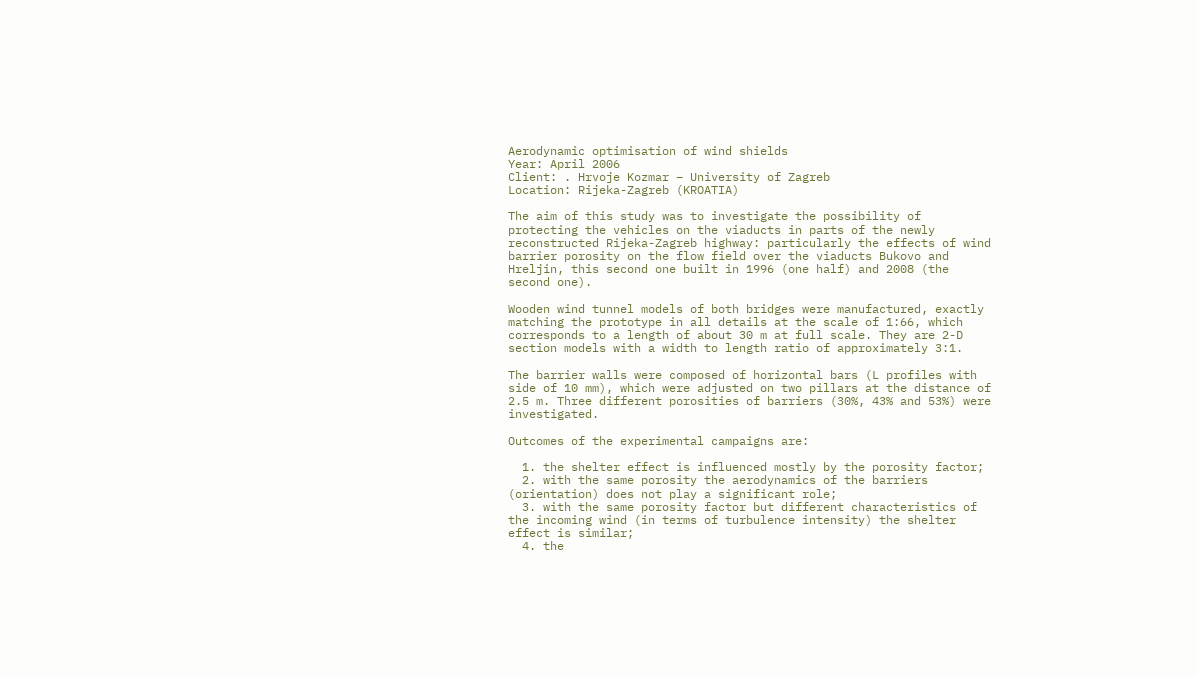Aerodynamic optimisation of wind shields
Year: April 2006
Client: . Hrvoje Kozmar – University of Zagreb
Location: Rijeka-Zagreb (KROATIA)

The aim of this study was to investigate the possibility of protecting the vehicles on the viaducts in parts of the newly reconstructed Rijeka-Zagreb highway: particularly the effects of wind barrier porosity on the flow field over the viaducts Bukovo and Hreljin, this second one built in 1996 (one half) and 2008 (the second one).

Wooden wind tunnel models of both bridges were manufactured, exactly matching the prototype in all details at the scale of 1:66, which corresponds to a length of about 30 m at full scale. They are 2-D section models with a width to length ratio of approximately 3:1.

The barrier walls were composed of horizontal bars (L profiles with side of 10 mm), which were adjusted on two pillars at the distance of 2.5 m. Three different porosities of barriers (30%, 43% and 53%) were investigated.

Outcomes of the experimental campaigns are:

  1. the shelter effect is influenced mostly by the porosity factor;
  2. with the same porosity the aerodynamics of the barriers (orientation) does not play a significant role;
  3. with the same porosity factor but different characteristics of the incoming wind (in terms of turbulence intensity) the shelter effect is similar;
  4. the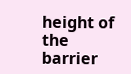height of the barrier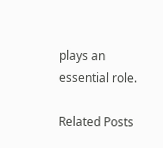plays an essential role.

Related Posts